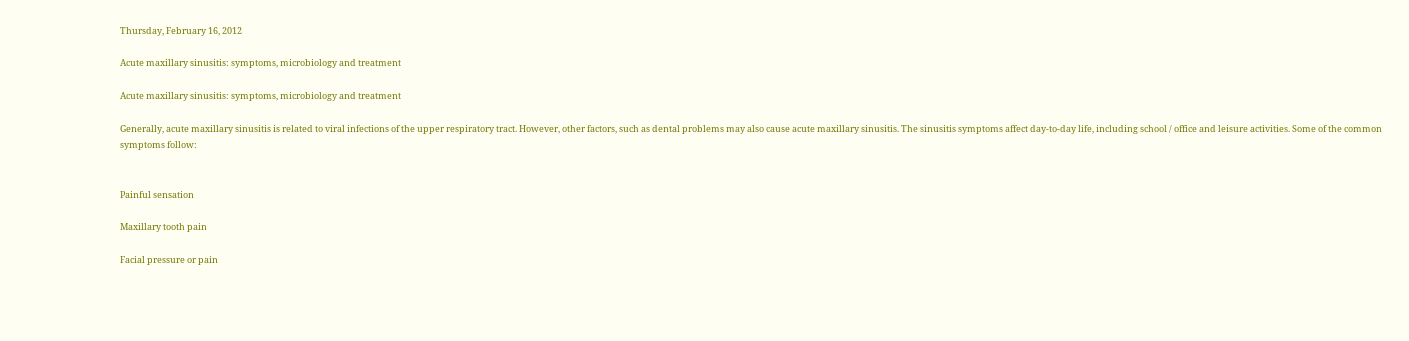Thursday, February 16, 2012

Acute maxillary sinusitis: symptoms, microbiology and treatment

Acute maxillary sinusitis: symptoms, microbiology and treatment

Generally, acute maxillary sinusitis is related to viral infections of the upper respiratory tract. However, other factors, such as dental problems may also cause acute maxillary sinusitis. The sinusitis symptoms affect day-to-day life, including school / office and leisure activities. Some of the common symptoms follow:


Painful sensation

Maxillary tooth pain

Facial pressure or pain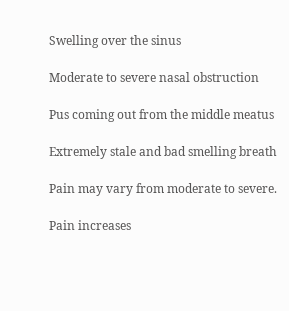Swelling over the sinus

Moderate to severe nasal obstruction

Pus coming out from the middle meatus

Extremely stale and bad smelling breath

Pain may vary from moderate to severe.

Pain increases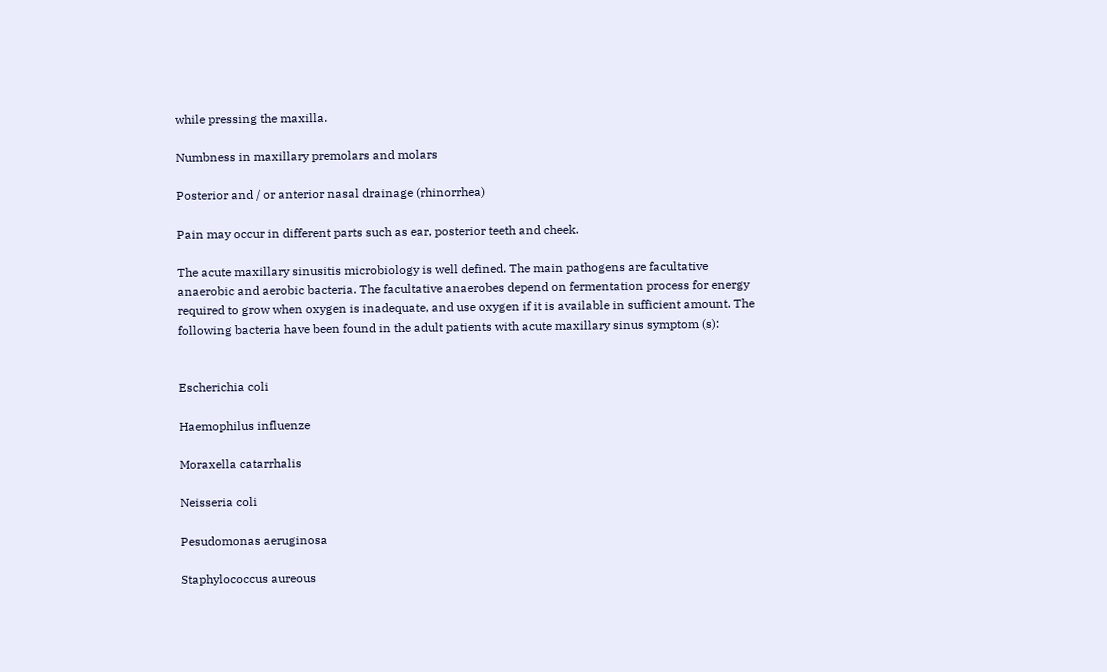while pressing the maxilla.

Numbness in maxillary premolars and molars

Posterior and / or anterior nasal drainage (rhinorrhea)

Pain may occur in different parts such as ear, posterior teeth and cheek.

The acute maxillary sinusitis microbiology is well defined. The main pathogens are facultative anaerobic and aerobic bacteria. The facultative anaerobes depend on fermentation process for energy required to grow when oxygen is inadequate, and use oxygen if it is available in sufficient amount. The following bacteria have been found in the adult patients with acute maxillary sinus symptom (s):


Escherichia coli

Haemophilus influenze

Moraxella catarrhalis

Neisseria coli

Pesudomonas aeruginosa

Staphylococcus aureous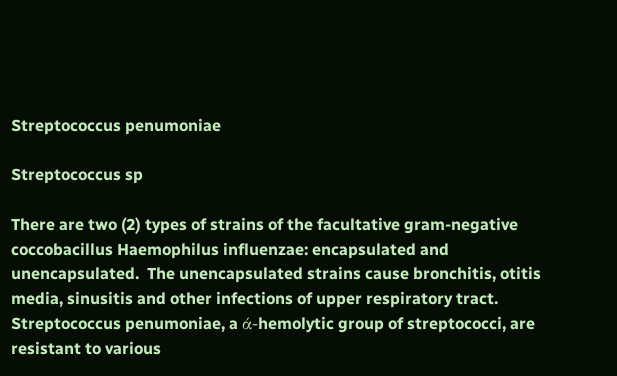Streptococcus penumoniae

Streptococcus sp

There are two (2) types of strains of the facultative gram-negative coccobacillus Haemophilus influenzae: encapsulated and unencapsulated.  The unencapsulated strains cause bronchitis, otitis media, sinusitis and other infections of upper respiratory tract. Streptococcus penumoniae, a ά-hemolytic group of streptococci, are resistant to various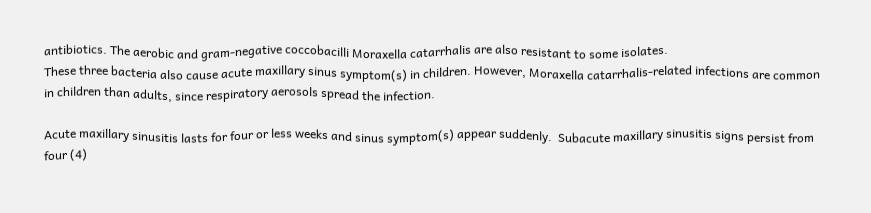antibiotics. The aerobic and gram-negative coccobacilli Moraxella catarrhalis are also resistant to some isolates.
These three bacteria also cause acute maxillary sinus symptom(s) in children. However, Moraxella catarrhalis-related infections are common in children than adults, since respiratory aerosols spread the infection.

Acute maxillary sinusitis lasts for four or less weeks and sinus symptom(s) appear suddenly.  Subacute maxillary sinusitis signs persist from four (4)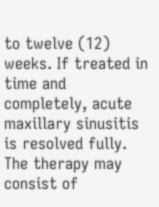to twelve (12) weeks. If treated in time and completely, acute maxillary sinusitis is resolved fully. The therapy may consist of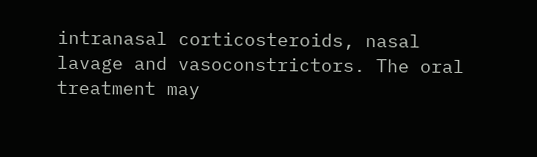intranasal corticosteroids, nasal lavage and vasoconstrictors. The oral treatment may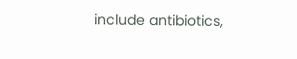include antibiotics,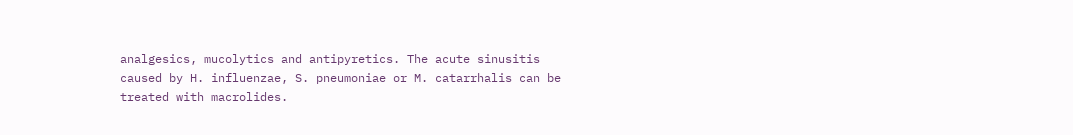analgesics, mucolytics and antipyretics. The acute sinusitis caused by H. influenzae, S. pneumoniae or M. catarrhalis can be treated with macrolides.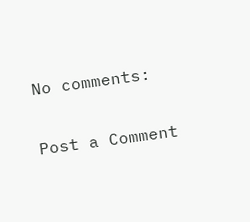No comments:

Post a Comment